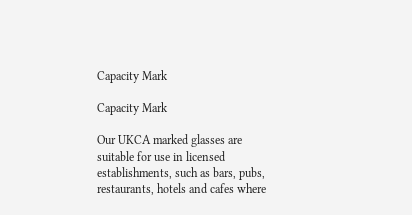Capacity Mark

Capacity Mark

Our UKCA marked glasses are suitable for use in licensed establishments, such as bars, pubs, restaurants, hotels and cafes where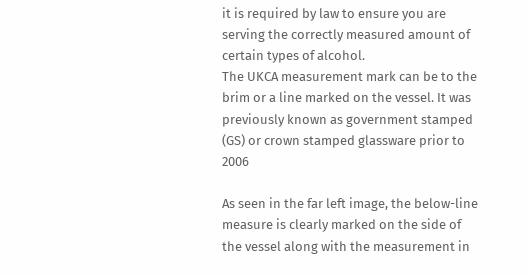it is required by law to ensure you are serving the correctly measured amount of certain types of alcohol.
The UKCA measurement mark can be to the brim or a line marked on the vessel. It was previously known as government stamped (GS) or crown stamped glassware prior to 2006

As seen in the far left image, the below-line measure is clearly marked on the side of the vessel along with the measurement in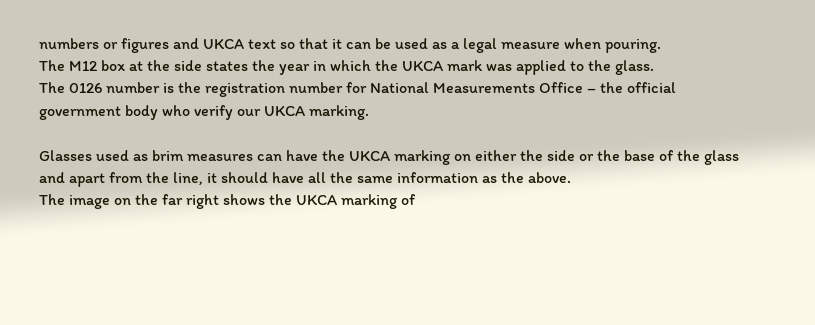numbers or figures and UKCA text so that it can be used as a legal measure when pouring.
The M12 box at the side states the year in which the UKCA mark was applied to the glass.
The 0126 number is the registration number for National Measurements Office – the official government body who verify our UKCA marking.

Glasses used as brim measures can have the UKCA marking on either the side or the base of the glass and apart from the line, it should have all the same information as the above.
The image on the far right shows the UKCA marking of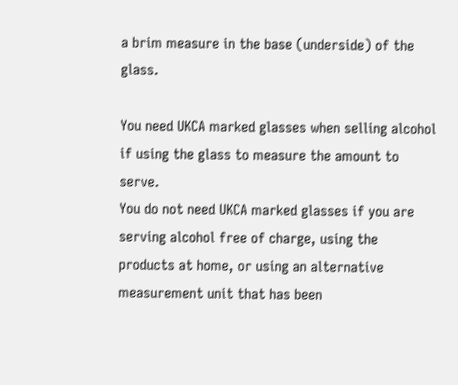a brim measure in the base (underside) of the glass.

You need UKCA marked glasses when selling alcohol if using the glass to measure the amount to serve.
You do not need UKCA marked glasses if you are serving alcohol free of charge, using the products at home, or using an alternative measurement unit that has been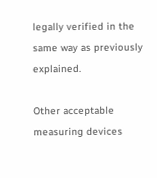legally verified in the same way as previously explained.

Other acceptable measuring devices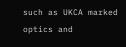such as UKCA marked optics and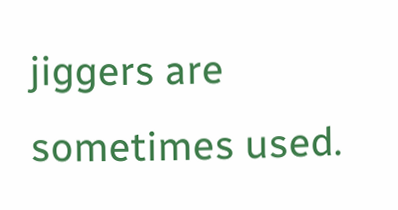jiggers are sometimes used.